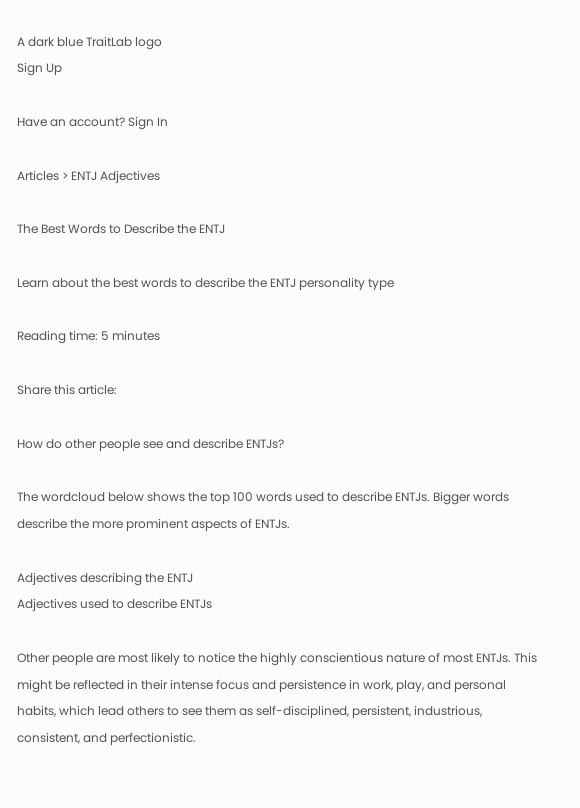A dark blue TraitLab logo
Sign Up

Have an account? Sign In

Articles > ENTJ Adjectives

The Best Words to Describe the ENTJ

Learn about the best words to describe the ENTJ personality type

Reading time: 5 minutes

Share this article:

How do other people see and describe ENTJs?

The wordcloud below shows the top 100 words used to describe ENTJs. Bigger words describe the more prominent aspects of ENTJs.

Adjectives describing the ENTJ
Adjectives used to describe ENTJs

Other people are most likely to notice the highly conscientious nature of most ENTJs. This might be reflected in their intense focus and persistence in work, play, and personal habits, which lead others to see them as self-disciplined, persistent, industrious, consistent, and perfectionistic.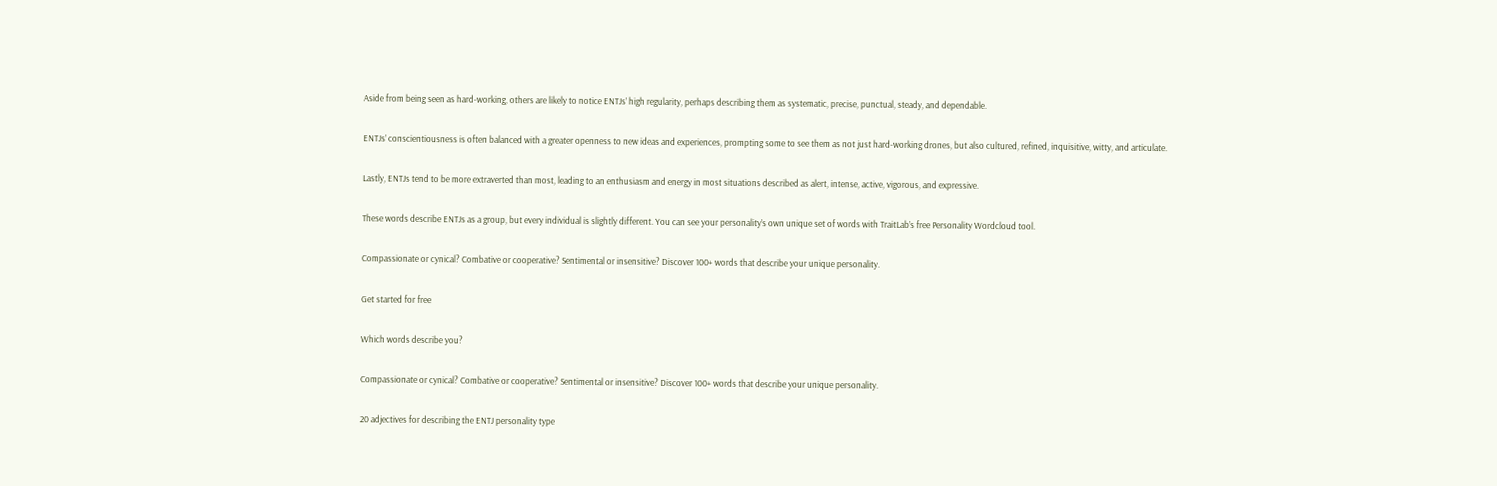Aside from being seen as hard-working, others are likely to notice ENTJs’ high regularity, perhaps describing them as systematic, precise, punctual, steady, and dependable.

ENTJs’ conscientiousness is often balanced with a greater openness to new ideas and experiences, prompting some to see them as not just hard-working drones, but also cultured, refined, inquisitive, witty, and articulate.

Lastly, ENTJs tend to be more extraverted than most, leading to an enthusiasm and energy in most situations described as alert, intense, active, vigorous, and expressive.

These words describe ENTJs as a group, but every individual is slightly different. You can see your personality’s own unique set of words with TraitLab’s free Personality Wordcloud tool.

Compassionate or cynical? Combative or cooperative? Sentimental or insensitive? Discover 100+ words that describe your unique personality.

Get started for free

Which words describe you?

Compassionate or cynical? Combative or cooperative? Sentimental or insensitive? Discover 100+ words that describe your unique personality.

20 adjectives for describing the ENTJ personality type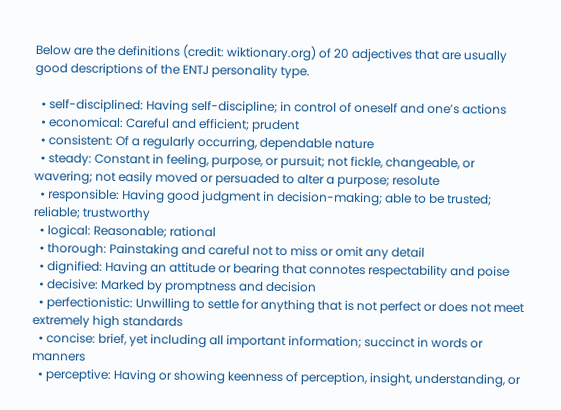Below are the definitions (credit: wiktionary.org) of 20 adjectives that are usually good descriptions of the ENTJ personality type.

  • self-disciplined: Having self-discipline; in control of oneself and one’s actions
  • economical: Careful and efficient; prudent
  • consistent: Of a regularly occurring, dependable nature
  • steady: Constant in feeling, purpose, or pursuit; not fickle, changeable, or wavering; not easily moved or persuaded to alter a purpose; resolute
  • responsible: Having good judgment in decision-making; able to be trusted; reliable; trustworthy
  • logical: Reasonable; rational
  • thorough: Painstaking and careful not to miss or omit any detail
  • dignified: Having an attitude or bearing that connotes respectability and poise
  • decisive: Marked by promptness and decision
  • perfectionistic: Unwilling to settle for anything that is not perfect or does not meet extremely high standards
  • concise: brief, yet including all important information; succinct in words or manners
  • perceptive: Having or showing keenness of perception, insight, understanding, or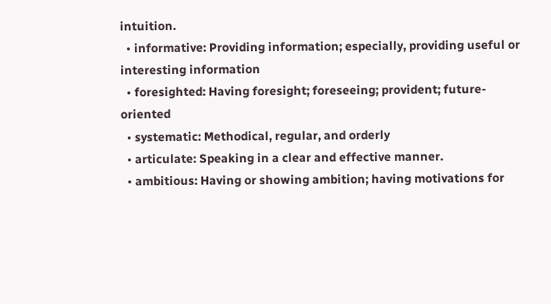intuition.
  • informative: Providing information; especially, providing useful or interesting information
  • foresighted: Having foresight; foreseeing; provident; future-oriented
  • systematic: Methodical, regular, and orderly
  • articulate: Speaking in a clear and effective manner.
  • ambitious: Having or showing ambition; having motivations for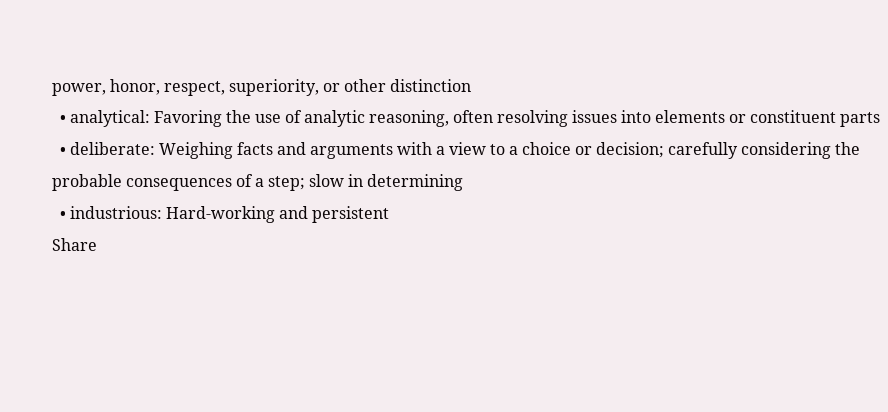power, honor, respect, superiority, or other distinction
  • analytical: Favoring the use of analytic reasoning, often resolving issues into elements or constituent parts
  • deliberate: Weighing facts and arguments with a view to a choice or decision; carefully considering the probable consequences of a step; slow in determining
  • industrious: Hard-working and persistent
Share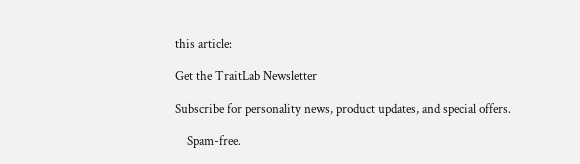this article:

Get the TraitLab Newsletter

Subscribe for personality news, product updates, and special offers.

    Spam-free.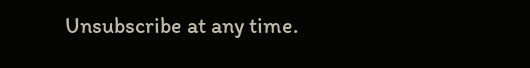Unsubscribe at any time.